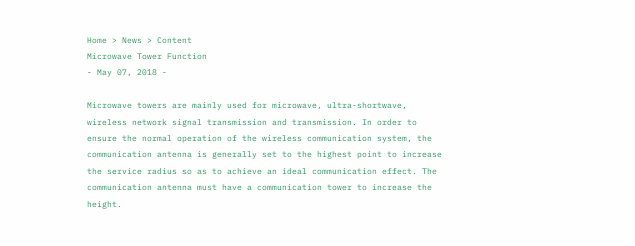Home > News > Content
Microwave Tower Function
- May 07, 2018 -

Microwave towers are mainly used for microwave, ultra-shortwave, wireless network signal transmission and transmission. In order to ensure the normal operation of the wireless communication system, the communication antenna is generally set to the highest point to increase the service radius so as to achieve an ideal communication effect. The communication antenna must have a communication tower to increase the height.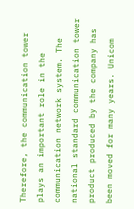Therefore, the communication tower plays an important role in the communication network system. The national standard communication tower product produced by the company has been moved for many years. Unicom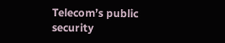Telecom’s public security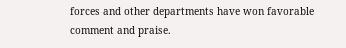forces and other departments have won favorable comment and praise.